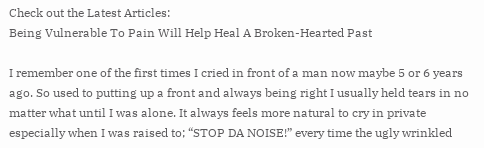Check out the Latest Articles:
Being Vulnerable To Pain Will Help Heal A Broken-Hearted Past

I remember one of the first times I cried in front of a man now maybe 5 or 6 years ago. So used to putting up a front and always being right I usually held tears in no matter what until I was alone. It always feels more natural to cry in private especially when I was raised to; “STOP DA NOISE!” every time the ugly wrinkled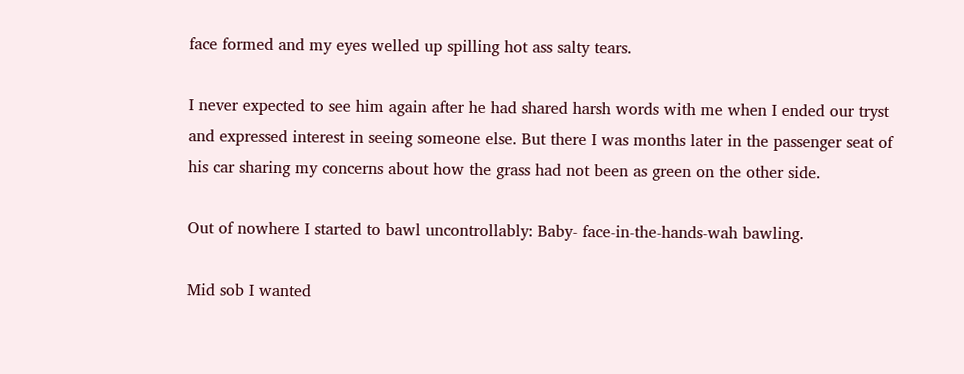face formed and my eyes welled up spilling hot ass salty tears.

I never expected to see him again after he had shared harsh words with me when I ended our tryst and expressed interest in seeing someone else. But there I was months later in the passenger seat of his car sharing my concerns about how the grass had not been as green on the other side.

Out of nowhere I started to bawl uncontrollably: Baby- face-in-the-hands-wah bawling.

Mid sob I wanted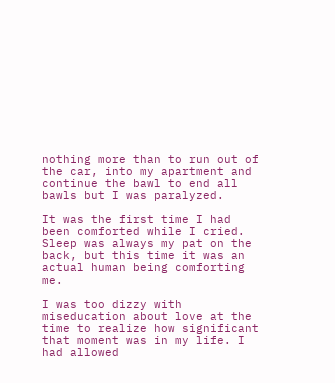nothing more than to run out of the car, into my apartment and continue the bawl to end all bawls but I was paralyzed.

It was the first time I had been comforted while I cried. Sleep was always my pat on the back, but this time it was an actual human being comforting me.

I was too dizzy with miseducation about love at the time to realize how significant that moment was in my life. I had allowed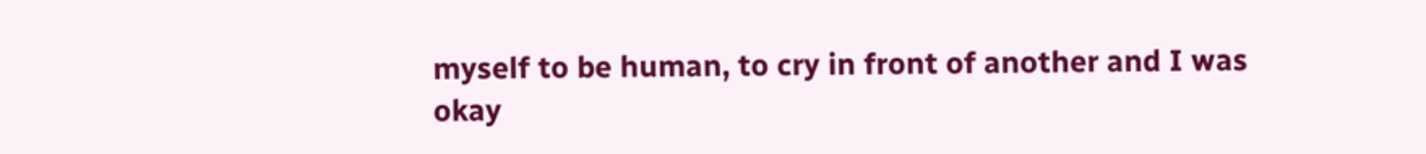myself to be human, to cry in front of another and I was okay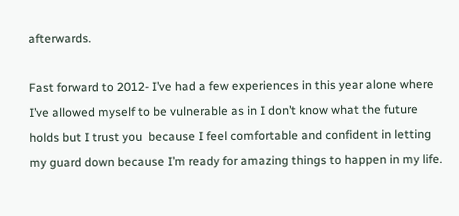afterwards.

Fast forward to 2012- I’ve had a few experiences in this year alone where I’ve allowed myself to be vulnerable as in I don’t know what the future holds but I trust you  because I feel comfortable and confident in letting my guard down because I’m ready for amazing things to happen in my life.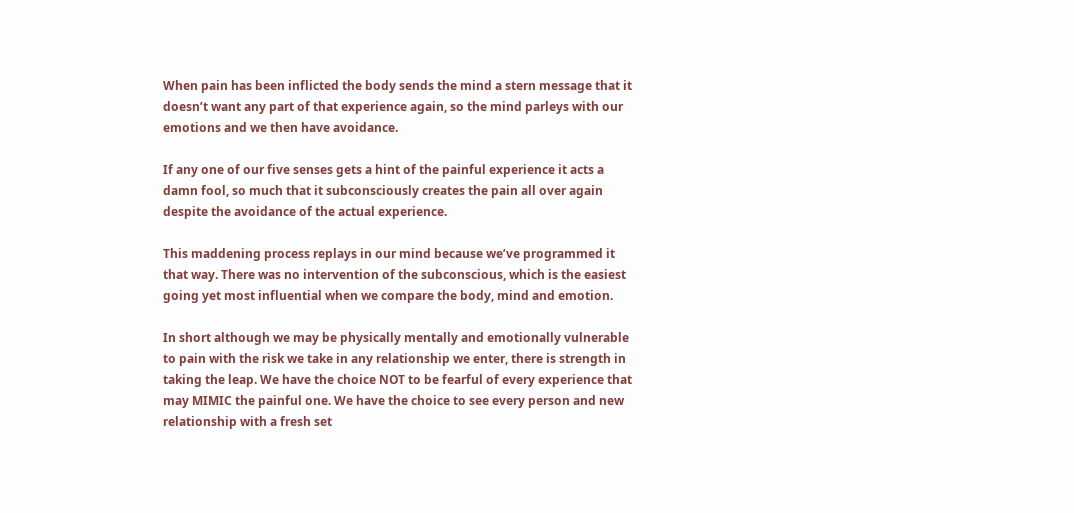When pain has been inflicted the body sends the mind a stern message that it doesn’t want any part of that experience again, so the mind parleys with our emotions and we then have avoidance.

If any one of our five senses gets a hint of the painful experience it acts a damn fool, so much that it subconsciously creates the pain all over again despite the avoidance of the actual experience.

This maddening process replays in our mind because we’ve programmed it that way. There was no intervention of the subconscious, which is the easiest going yet most influential when we compare the body, mind and emotion.

In short although we may be physically mentally and emotionally vulnerable to pain with the risk we take in any relationship we enter, there is strength in taking the leap. We have the choice NOT to be fearful of every experience that may MIMIC the painful one. We have the choice to see every person and new relationship with a fresh set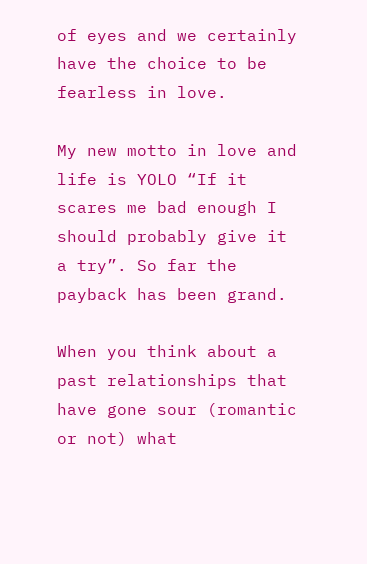of eyes and we certainly have the choice to be fearless in love.

My new motto in love and life is YOLO “If it scares me bad enough I should probably give it a try”. So far the payback has been grand.

When you think about a past relationships that have gone sour (romantic or not) what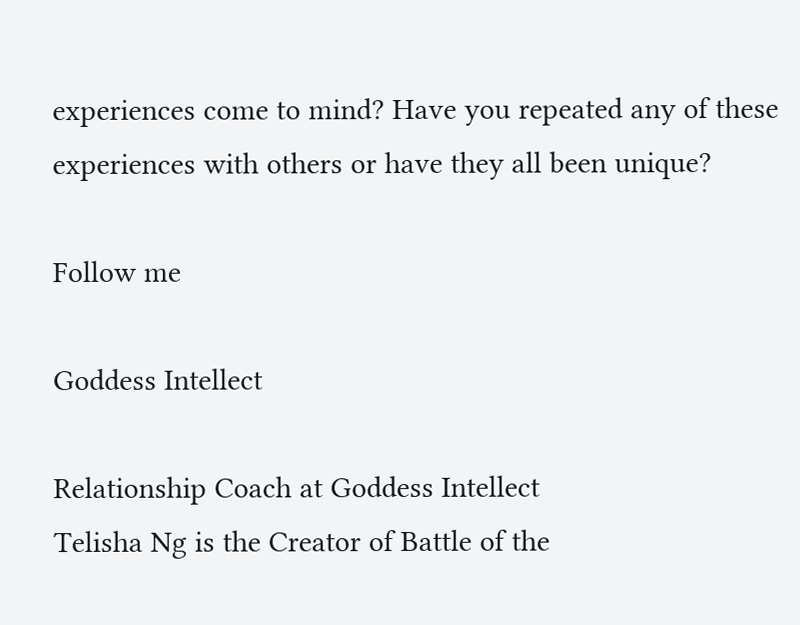experiences come to mind? Have you repeated any of these experiences with others or have they all been unique?

Follow me

Goddess Intellect

Relationship Coach at Goddess Intellect
Telisha Ng is the Creator of Battle of the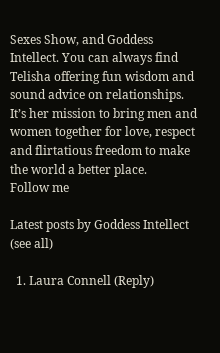Sexes Show, and Goddess Intellect. You can always find Telisha offering fun wisdom and sound advice on relationships. It’s her mission to bring men and women together for love, respect and flirtatious freedom to make the world a better place.
Follow me

Latest posts by Goddess Intellect (see all)

  1. Laura Connell (Reply)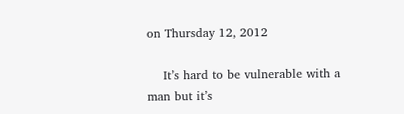on Thursday 12, 2012

    It’s hard to be vulnerable with a man but it’s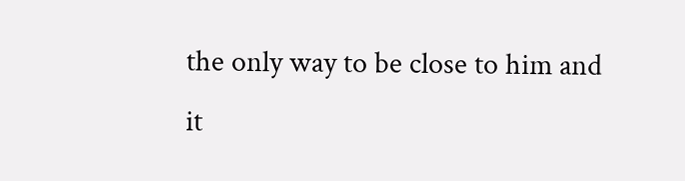the only way to be close to him and it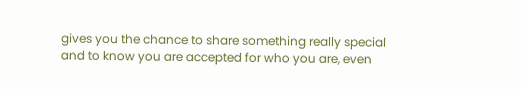gives you the chance to share something really special and to know you are accepted for who you are, even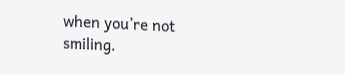when you’re not smiling.